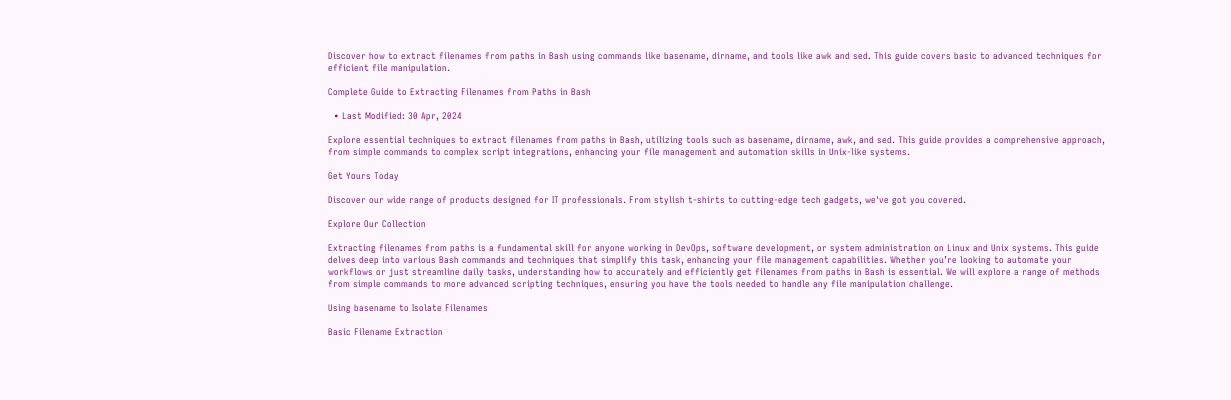Discover how to extract filenames from paths in Bash using commands like basename, dirname, and tools like awk and sed. This guide covers basic to advanced techniques for efficient file manipulation.

Complete Guide to Extracting Filenames from Paths in Bash

  • Last Modified: 30 Apr, 2024

Explore essential techniques to extract filenames from paths in Bash, utilizing tools such as basename, dirname, awk, and sed. This guide provides a comprehensive approach, from simple commands to complex script integrations, enhancing your file management and automation skills in Unix-like systems.

Get Yours Today

Discover our wide range of products designed for IT professionals. From stylish t-shirts to cutting-edge tech gadgets, we've got you covered.

Explore Our Collection

Extracting filenames from paths is a fundamental skill for anyone working in DevOps, software development, or system administration on Linux and Unix systems. This guide delves deep into various Bash commands and techniques that simplify this task, enhancing your file management capabilities. Whether you’re looking to automate your workflows or just streamline daily tasks, understanding how to accurately and efficiently get filenames from paths in Bash is essential. We will explore a range of methods from simple commands to more advanced scripting techniques, ensuring you have the tools needed to handle any file manipulation challenge.

Using basename to Isolate Filenames

Basic Filename Extraction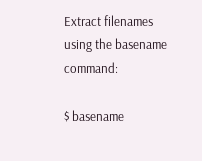Extract filenames using the basename command:

$ basename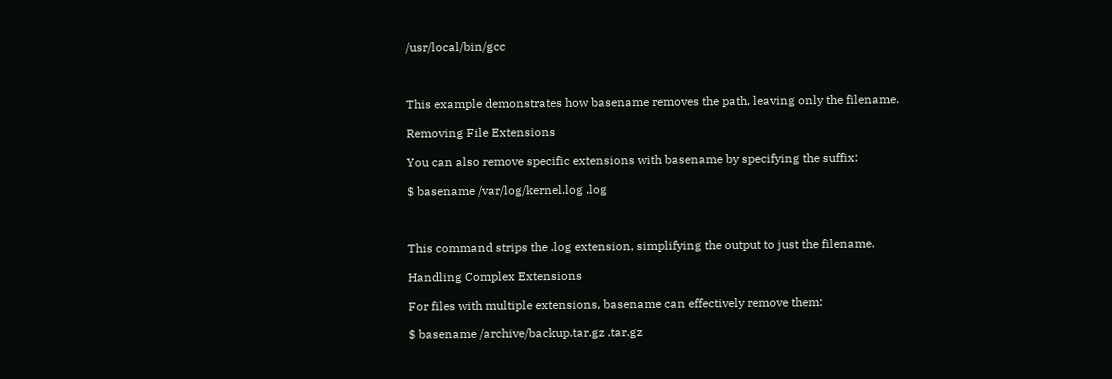/usr/local/bin/gcc



This example demonstrates how basename removes the path, leaving only the filename.

Removing File Extensions

You can also remove specific extensions with basename by specifying the suffix:

$ basename /var/log/kernel.log .log



This command strips the .log extension, simplifying the output to just the filename.

Handling Complex Extensions

For files with multiple extensions, basename can effectively remove them:

$ basename /archive/backup.tar.gz .tar.gz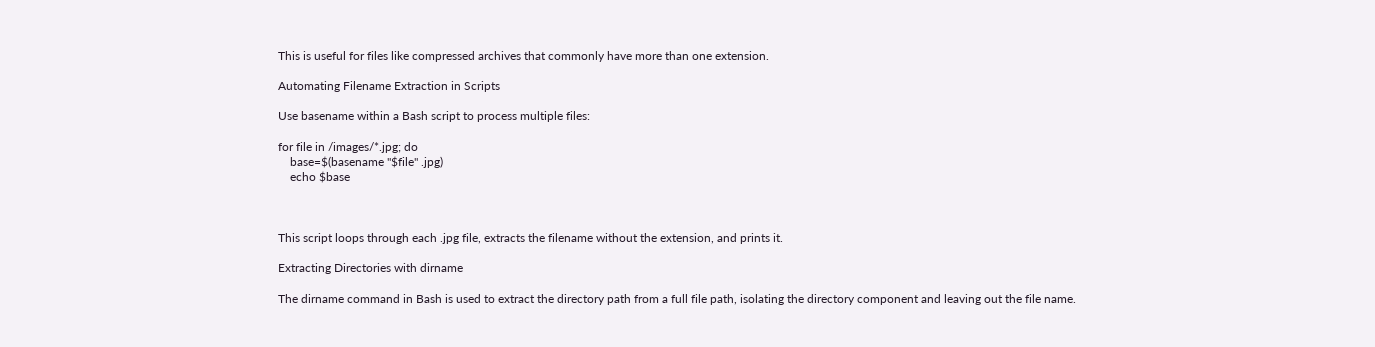This is useful for files like compressed archives that commonly have more than one extension.

Automating Filename Extraction in Scripts

Use basename within a Bash script to process multiple files:

for file in /images/*.jpg; do
    base=$(basename "$file" .jpg)
    echo $base



This script loops through each .jpg file, extracts the filename without the extension, and prints it.

Extracting Directories with dirname

The dirname command in Bash is used to extract the directory path from a full file path, isolating the directory component and leaving out the file name.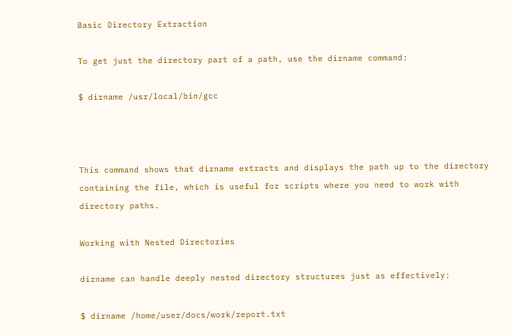Basic Directory Extraction

To get just the directory part of a path, use the dirname command:

$ dirname /usr/local/bin/gcc



This command shows that dirname extracts and displays the path up to the directory containing the file, which is useful for scripts where you need to work with directory paths.

Working with Nested Directories

dirname can handle deeply nested directory structures just as effectively:

$ dirname /home/user/docs/work/report.txt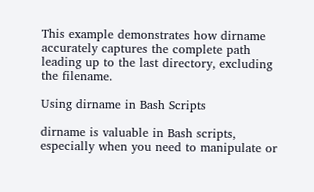This example demonstrates how dirname accurately captures the complete path leading up to the last directory, excluding the filename.

Using dirname in Bash Scripts

dirname is valuable in Bash scripts, especially when you need to manipulate or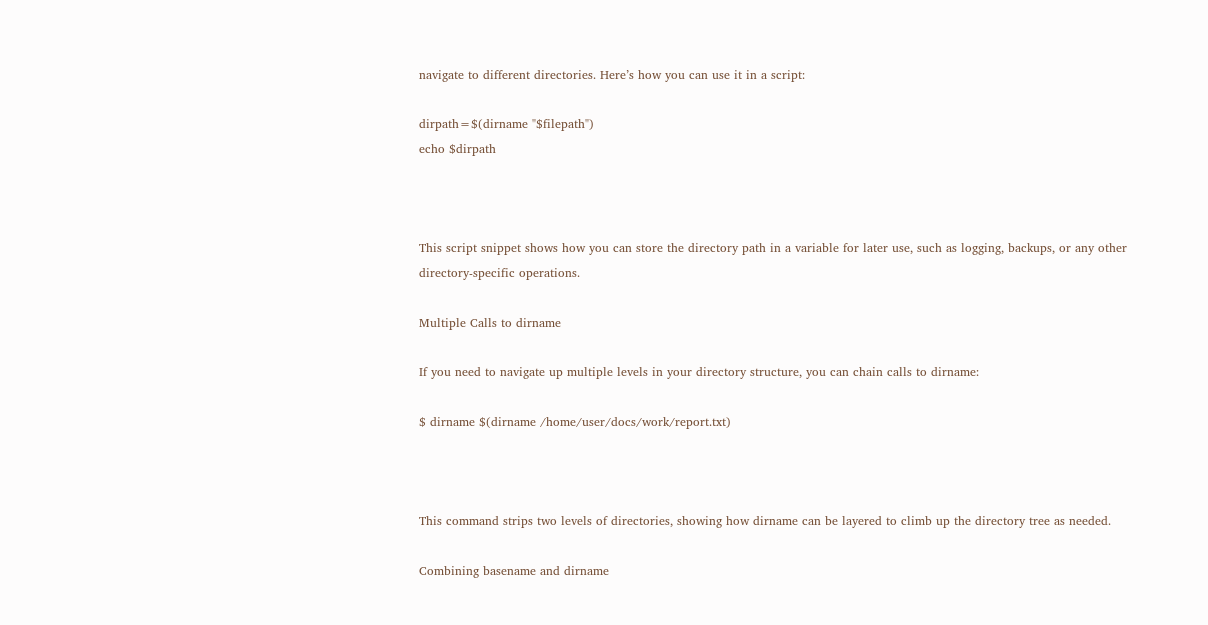navigate to different directories. Here’s how you can use it in a script:

dirpath=$(dirname "$filepath")
echo $dirpath



This script snippet shows how you can store the directory path in a variable for later use, such as logging, backups, or any other directory-specific operations.

Multiple Calls to dirname

If you need to navigate up multiple levels in your directory structure, you can chain calls to dirname:

$ dirname $(dirname /home/user/docs/work/report.txt)



This command strips two levels of directories, showing how dirname can be layered to climb up the directory tree as needed.

Combining basename and dirname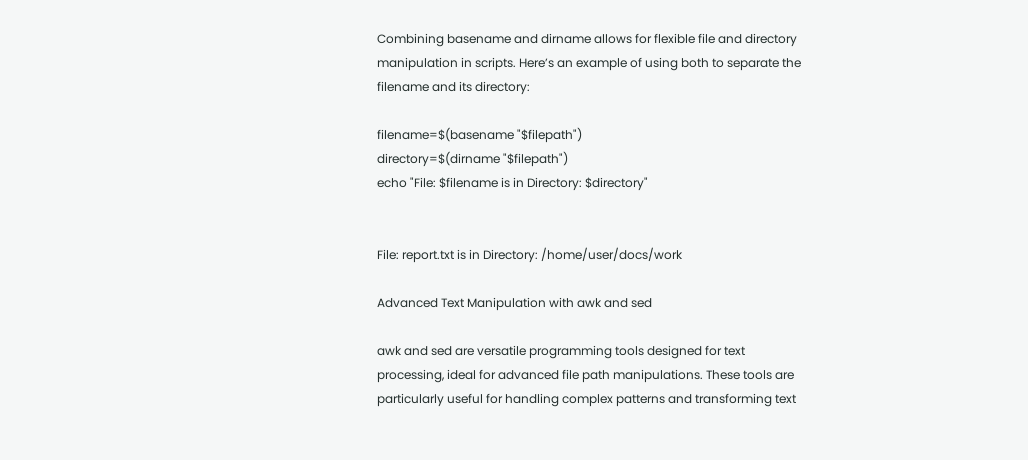Combining basename and dirname allows for flexible file and directory manipulation in scripts. Here’s an example of using both to separate the filename and its directory:

filename=$(basename "$filepath")
directory=$(dirname "$filepath")
echo "File: $filename is in Directory: $directory"


File: report.txt is in Directory: /home/user/docs/work

Advanced Text Manipulation with awk and sed

awk and sed are versatile programming tools designed for text processing, ideal for advanced file path manipulations. These tools are particularly useful for handling complex patterns and transforming text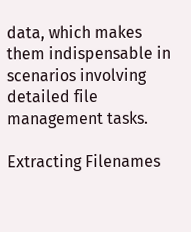data, which makes them indispensable in scenarios involving detailed file management tasks.

Extracting Filenames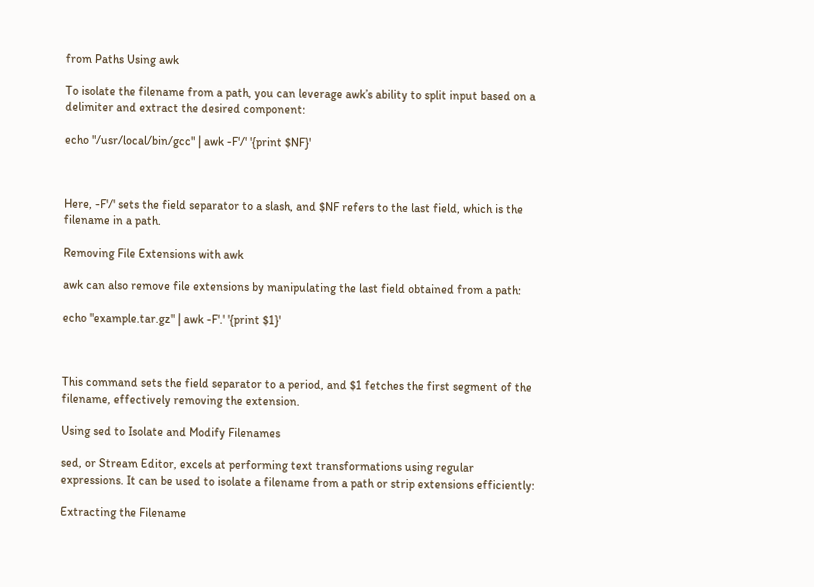from Paths Using awk

To isolate the filename from a path, you can leverage awk’s ability to split input based on a delimiter and extract the desired component:

echo "/usr/local/bin/gcc" | awk -F'/' '{print $NF}'



Here, -F'/' sets the field separator to a slash, and $NF refers to the last field, which is the filename in a path.

Removing File Extensions with awk

awk can also remove file extensions by manipulating the last field obtained from a path:

echo "example.tar.gz" | awk -F'.' '{print $1}'



This command sets the field separator to a period, and $1 fetches the first segment of the filename, effectively removing the extension.

Using sed to Isolate and Modify Filenames

sed, or Stream Editor, excels at performing text transformations using regular expressions. It can be used to isolate a filename from a path or strip extensions efficiently:

Extracting the Filename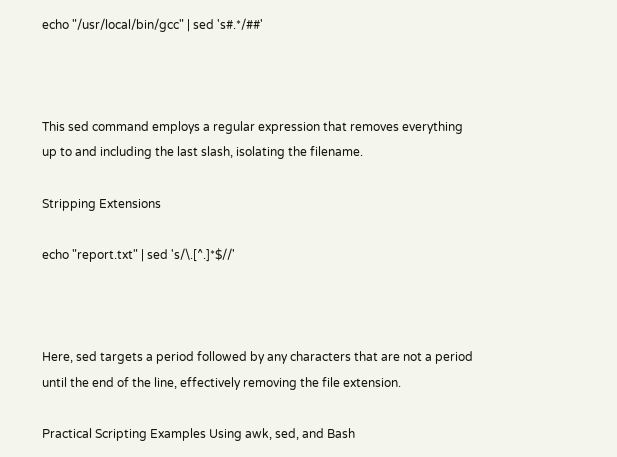echo "/usr/local/bin/gcc" | sed 's#.*/##'



This sed command employs a regular expression that removes everything up to and including the last slash, isolating the filename.

Stripping Extensions

echo "report.txt" | sed 's/\.[^.]*$//'



Here, sed targets a period followed by any characters that are not a period until the end of the line, effectively removing the file extension.

Practical Scripting Examples Using awk, sed, and Bash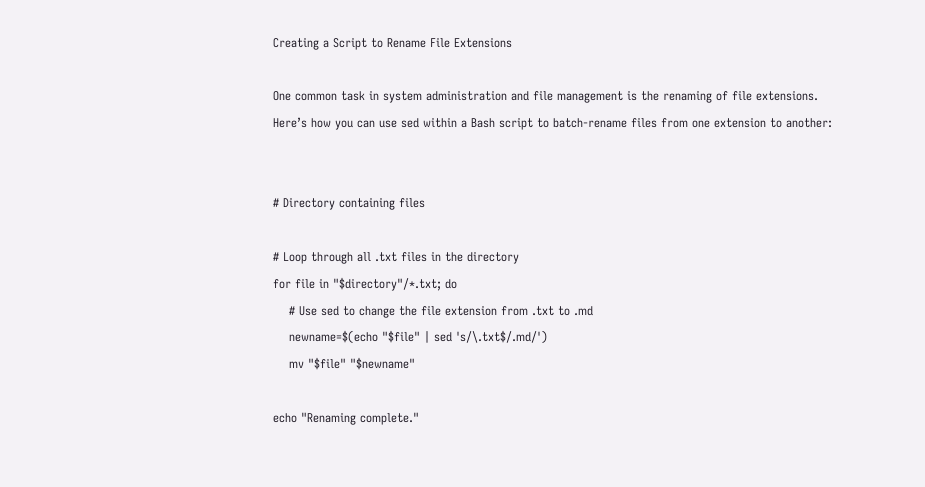Creating a Script to Rename File Extensions

One common task in system administration and file management is the renaming of file extensions. Here’s how you can use sed within a Bash script to batch-rename files from one extension to another:


# Directory containing files

# Loop through all .txt files in the directory
for file in "$directory"/*.txt; do
    # Use sed to change the file extension from .txt to .md
    newname=$(echo "$file" | sed 's/\.txt$/.md/')
    mv "$file" "$newname"

echo "Renaming complete."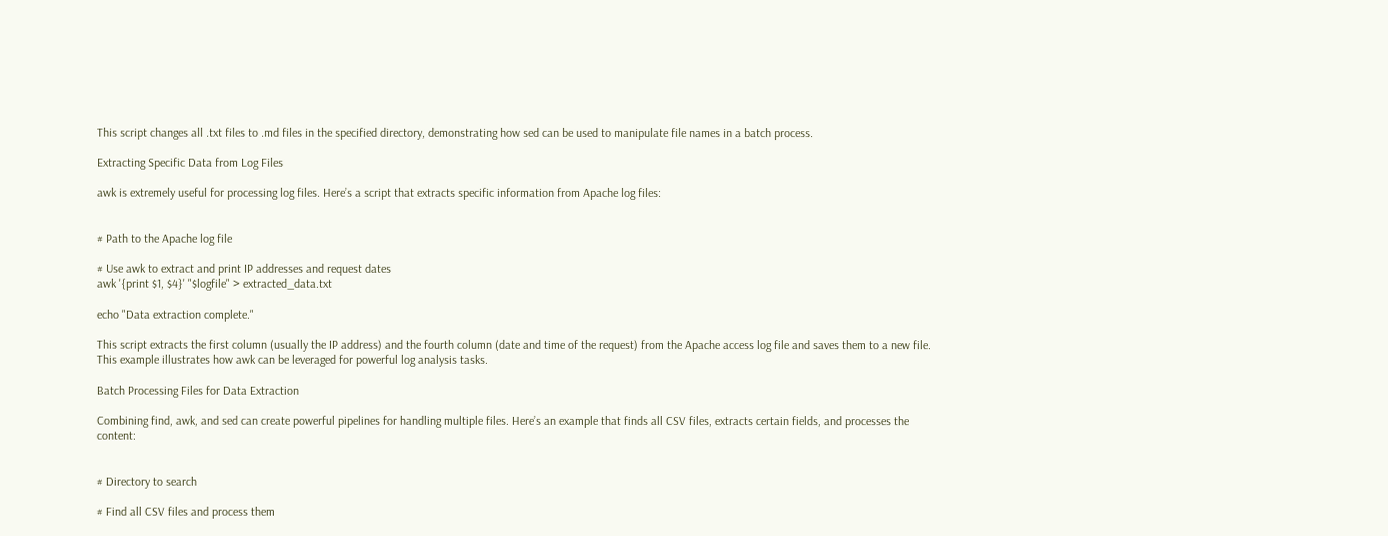This script changes all .txt files to .md files in the specified directory, demonstrating how sed can be used to manipulate file names in a batch process.

Extracting Specific Data from Log Files

awk is extremely useful for processing log files. Here’s a script that extracts specific information from Apache log files:


# Path to the Apache log file

# Use awk to extract and print IP addresses and request dates
awk '{print $1, $4}' "$logfile" > extracted_data.txt

echo "Data extraction complete."

This script extracts the first column (usually the IP address) and the fourth column (date and time of the request) from the Apache access log file and saves them to a new file. This example illustrates how awk can be leveraged for powerful log analysis tasks.

Batch Processing Files for Data Extraction

Combining find, awk, and sed can create powerful pipelines for handling multiple files. Here’s an example that finds all CSV files, extracts certain fields, and processes the content:


# Directory to search

# Find all CSV files and process them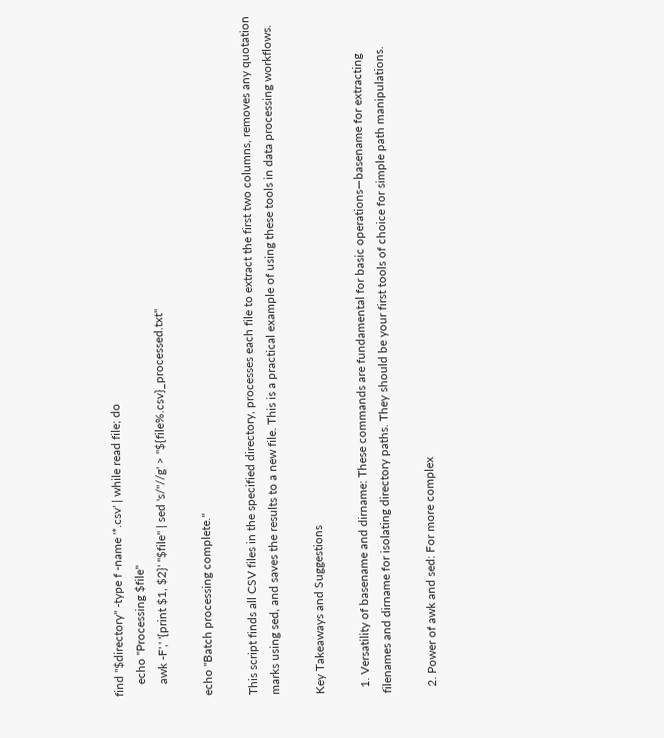find "$directory" -type f -name '*.csv' | while read file; do
    echo "Processing $file"
    awk -F',' '{print $1, $2}' "$file" | sed 's/"//g' > "${file%.csv}_processed.txt"

echo "Batch processing complete."

This script finds all CSV files in the specified directory, processes each file to extract the first two columns, removes any quotation marks using sed, and saves the results to a new file. This is a practical example of using these tools in data processing workflows.

Key Takeaways and Suggestions

  1. Versatility of basename and dirname: These commands are fundamental for basic operations—basename for extracting filenames and dirname for isolating directory paths. They should be your first tools of choice for simple path manipulations.

  2. Power of awk and sed: For more complex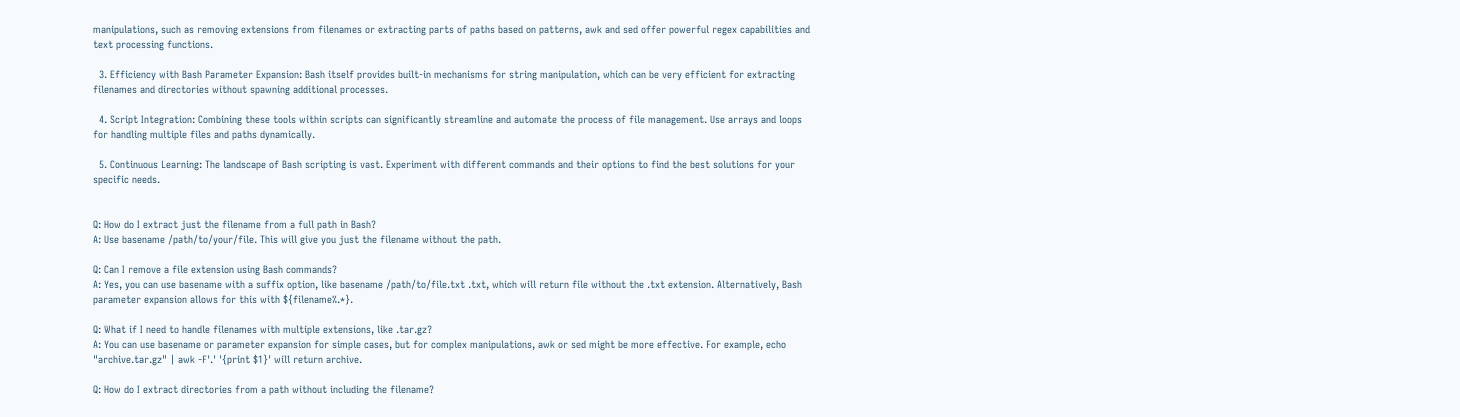manipulations, such as removing extensions from filenames or extracting parts of paths based on patterns, awk and sed offer powerful regex capabilities and text processing functions.

  3. Efficiency with Bash Parameter Expansion: Bash itself provides built-in mechanisms for string manipulation, which can be very efficient for extracting filenames and directories without spawning additional processes.

  4. Script Integration: Combining these tools within scripts can significantly streamline and automate the process of file management. Use arrays and loops for handling multiple files and paths dynamically.

  5. Continuous Learning: The landscape of Bash scripting is vast. Experiment with different commands and their options to find the best solutions for your specific needs.


Q: How do I extract just the filename from a full path in Bash?
A: Use basename /path/to/your/file. This will give you just the filename without the path.

Q: Can I remove a file extension using Bash commands?
A: Yes, you can use basename with a suffix option, like basename /path/to/file.txt .txt, which will return file without the .txt extension. Alternatively, Bash parameter expansion allows for this with ${filename%.*}.

Q: What if I need to handle filenames with multiple extensions, like .tar.gz?
A: You can use basename or parameter expansion for simple cases, but for complex manipulations, awk or sed might be more effective. For example, echo "archive.tar.gz" | awk -F'.' '{print $1}' will return archive.

Q: How do I extract directories from a path without including the filename?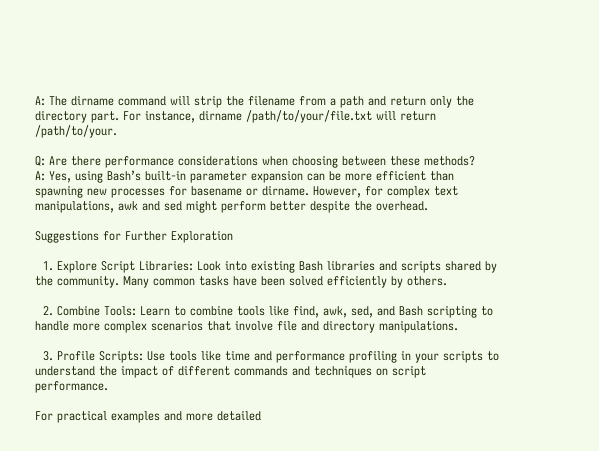A: The dirname command will strip the filename from a path and return only the directory part. For instance, dirname /path/to/your/file.txt will return /path/to/your.

Q: Are there performance considerations when choosing between these methods?
A: Yes, using Bash’s built-in parameter expansion can be more efficient than spawning new processes for basename or dirname. However, for complex text manipulations, awk and sed might perform better despite the overhead.

Suggestions for Further Exploration

  1. Explore Script Libraries: Look into existing Bash libraries and scripts shared by the community. Many common tasks have been solved efficiently by others.

  2. Combine Tools: Learn to combine tools like find, awk, sed, and Bash scripting to handle more complex scenarios that involve file and directory manipulations.

  3. Profile Scripts: Use tools like time and performance profiling in your scripts to understand the impact of different commands and techniques on script performance.

For practical examples and more detailed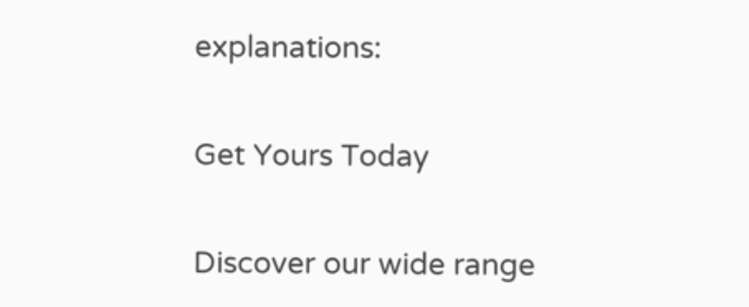explanations:

Get Yours Today

Discover our wide range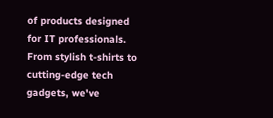of products designed for IT professionals. From stylish t-shirts to cutting-edge tech gadgets, we've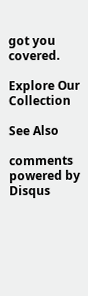got you covered.

Explore Our Collection

See Also

comments powered by Disqus